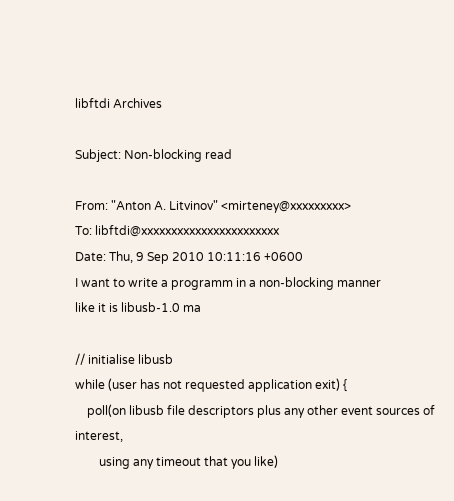libftdi Archives

Subject: Non-blocking read

From: "Anton A. Litvinov" <mirteney@xxxxxxxxx>
To: libftdi@xxxxxxxxxxxxxxxxxxxxxxx
Date: Thu, 9 Sep 2010 10:11:16 +0600
I want to write a programm in a non-blocking manner
like it is libusb-1.0 ma

// initialise libusb
while (user has not requested application exit) {
    poll(on libusb file descriptors plus any other event sources of interest,
        using any timeout that you like)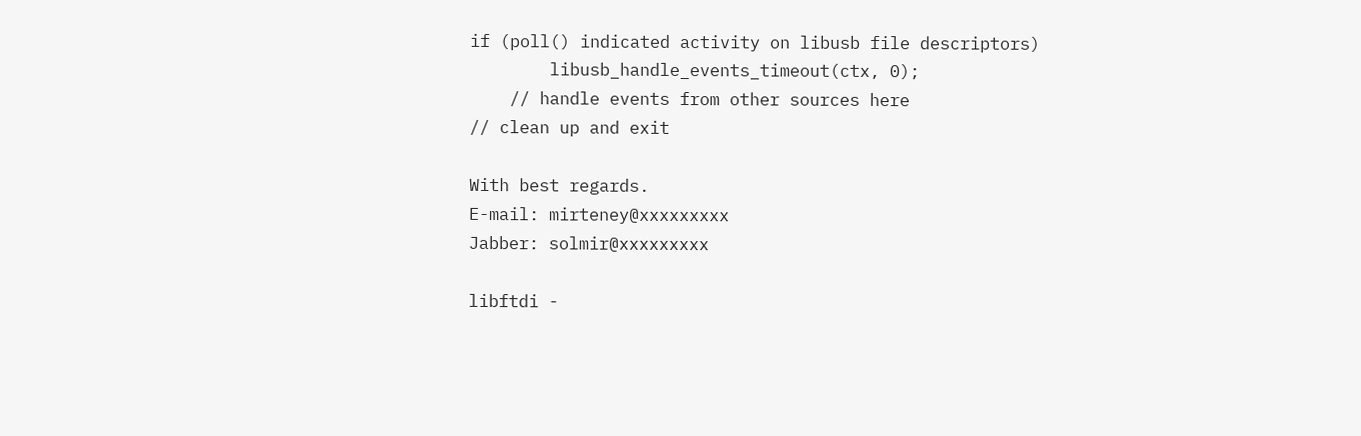if (poll() indicated activity on libusb file descriptors)
        libusb_handle_events_timeout(ctx, 0);
    // handle events from other sources here
// clean up and exit

With best regards.
E-mail: mirteney@xxxxxxxxx
Jabber: solmir@xxxxxxxxx

libftdi -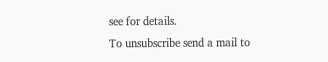see for details.
To unsubscribe send a mail to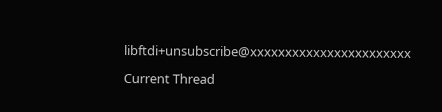libftdi+unsubscribe@xxxxxxxxxxxxxxxxxxxxxxx

Current Thread